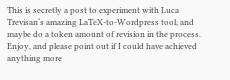This is secretly a post to experiment with Luca Trevisan‘s amazing LaTeX-to-Wordpress tool, and maybe do a token amount of revision in the process. Enjoy, and please point out if I could have achieved anything more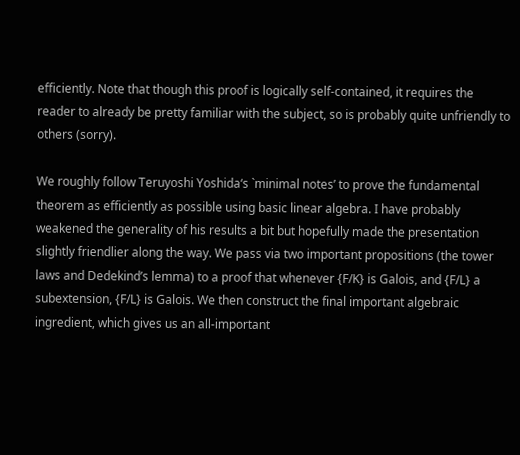efficiently. Note that though this proof is logically self-contained, it requires the reader to already be pretty familiar with the subject, so is probably quite unfriendly to others (sorry).

We roughly follow Teruyoshi Yoshida‘s `minimal notes’ to prove the fundamental theorem as efficiently as possible using basic linear algebra. I have probably weakened the generality of his results a bit but hopefully made the presentation slightly friendlier along the way. We pass via two important propositions (the tower laws and Dedekind’s lemma) to a proof that whenever {F/K} is Galois, and {F/L} a subextension, {F/L} is Galois. We then construct the final important algebraic ingredient, which gives us an all-important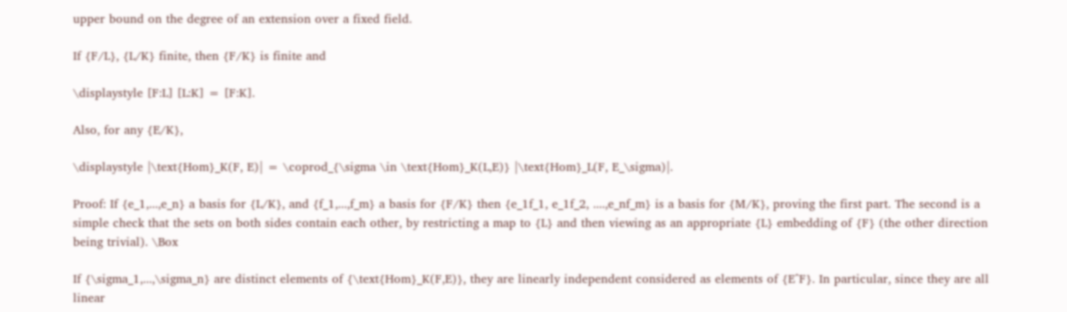upper bound on the degree of an extension over a fixed field.

If {F/L}, {L/K} finite, then {F/K} is finite and

\displaystyle [F:L] [L:K] = [F:K].

Also, for any {E/K},

\displaystyle |\text{Hom}_K(F, E)| = \coprod_{\sigma \in \text{Hom}_K(L,E)} |\text{Hom}_L(F, E_\sigma)|.

Proof: If {e_1,...,e_n} a basis for {L/K}, and {f_1,...,f_m} a basis for {F/K} then {e_1f_1, e_1f_2, ....,e_nf_m} is a basis for {M/K}, proving the first part. The second is a simple check that the sets on both sides contain each other, by restricting a map to {L} and then viewing as an appropriate {L} embedding of {F} (the other direction being trivial). \Box

If {\sigma_1,...,\sigma_n} are distinct elements of {\text{Hom}_K(F,E)}, they are linearly independent considered as elements of {E^F}. In particular, since they are all linear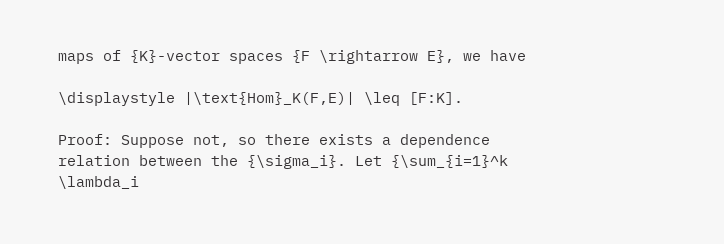maps of {K}-vector spaces {F \rightarrow E}, we have

\displaystyle |\text{Hom}_K(F,E)| \leq [F:K].

Proof: Suppose not, so there exists a dependence relation between the {\sigma_i}. Let {\sum_{i=1}^k \lambda_i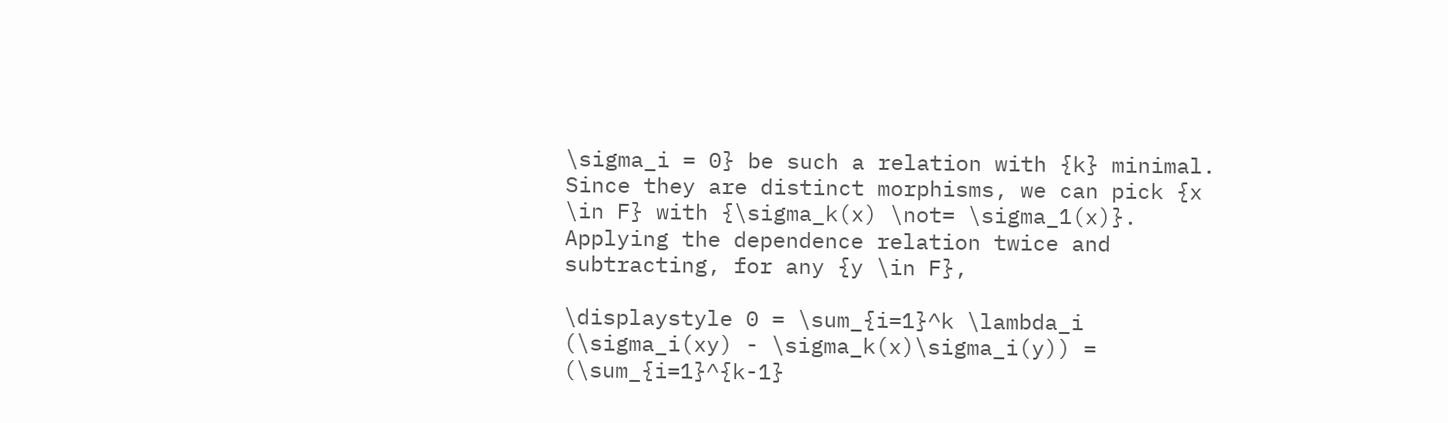\sigma_i = 0} be such a relation with {k} minimal. Since they are distinct morphisms, we can pick {x \in F} with {\sigma_k(x) \not= \sigma_1(x)}. Applying the dependence relation twice and subtracting, for any {y \in F},

\displaystyle 0 = \sum_{i=1}^k \lambda_i (\sigma_i(xy) - \sigma_k(x)\sigma_i(y)) = (\sum_{i=1}^{k-1}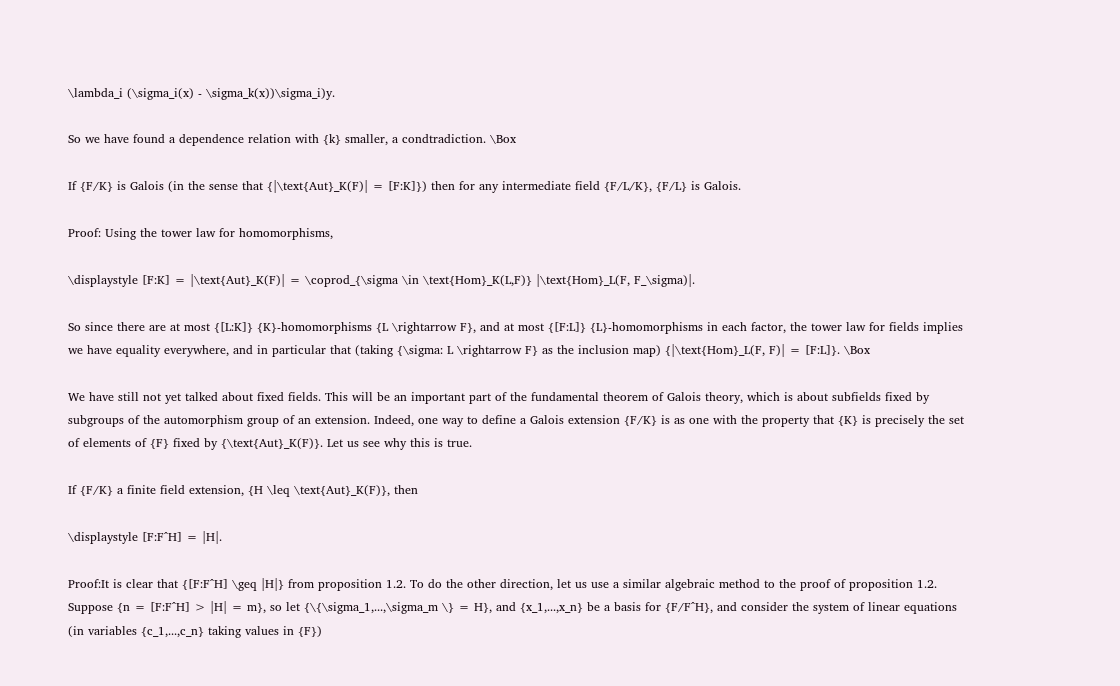\lambda_i (\sigma_i(x) - \sigma_k(x))\sigma_i)y.

So we have found a dependence relation with {k} smaller, a condtradiction. \Box

If {F/K} is Galois (in the sense that {|\text{Aut}_K(F)| = [F:K]}) then for any intermediate field {F/L/K}, {F/L} is Galois.

Proof: Using the tower law for homomorphisms,

\displaystyle [F:K] = |\text{Aut}_K(F)| = \coprod_{\sigma \in \text{Hom}_K(L,F)} |\text{Hom}_L(F, F_\sigma)|.

So since there are at most {[L:K]} {K}-homomorphisms {L \rightarrow F}, and at most {[F:L]} {L}-homomorphisms in each factor, the tower law for fields implies we have equality everywhere, and in particular that (taking {\sigma: L \rightarrow F} as the inclusion map) {|\text{Hom}_L(F, F)| = [F:L]}. \Box

We have still not yet talked about fixed fields. This will be an important part of the fundamental theorem of Galois theory, which is about subfields fixed by subgroups of the automorphism group of an extension. Indeed, one way to define a Galois extension {F/K} is as one with the property that {K} is precisely the set of elements of {F} fixed by {\text{Aut}_K(F)}. Let us see why this is true.

If {F/K} a finite field extension, {H \leq \text{Aut}_K(F)}, then

\displaystyle [F:F^H] = |H|.

Proof:It is clear that {[F:F^H] \geq |H|} from proposition 1.2. To do the other direction, let us use a similar algebraic method to the proof of proposition 1.2. Suppose {n = [F:F^H] > |H| = m}, so let {\{\sigma_1,...,\sigma_m \} = H}, and {x_1,...,x_n} be a basis for {F/F^H}, and consider the system of linear equations (in variables {c_1,...,c_n} taking values in {F})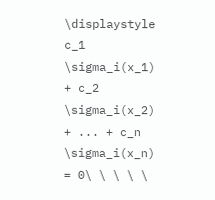\displaystyle c_1 \sigma_i(x_1) + c_2 \sigma_i(x_2) + ... + c_n \sigma_i(x_n) = 0\ \ \ \ \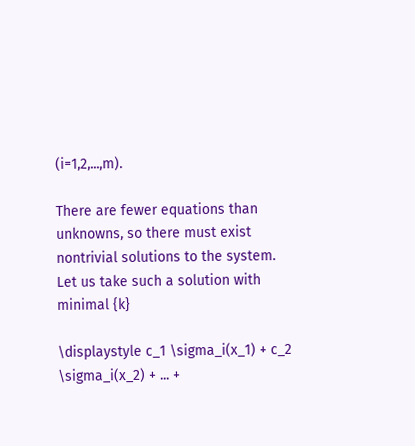(i=1,2,...,m).

There are fewer equations than unknowns, so there must exist nontrivial solutions to the system. Let us take such a solution with minimal {k}

\displaystyle c_1 \sigma_i(x_1) + c_2 \sigma_i(x_2) + ... +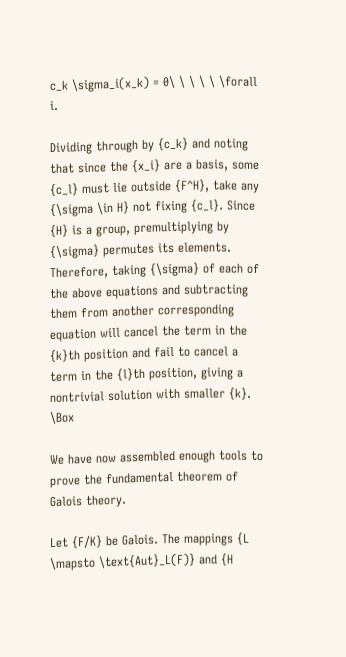c_k \sigma_i(x_k) = 0\ \ \ \ \ \forall i.

Dividing through by {c_k} and noting that since the {x_i} are a basis, some {c_l} must lie outside {F^H}, take any {\sigma \in H} not fixing {c_l}. Since {H} is a group, premultiplying by {\sigma} permutes its elements. Therefore, taking {\sigma} of each of the above equations and subtracting them from another corresponding equation will cancel the term in the {k}th position and fail to cancel a term in the {l}th position, giving a nontrivial solution with smaller {k}. \Box

We have now assembled enough tools to prove the fundamental theorem of Galois theory.

Let {F/K} be Galois. The mappings {L \mapsto \text{Aut}_L(F)} and {H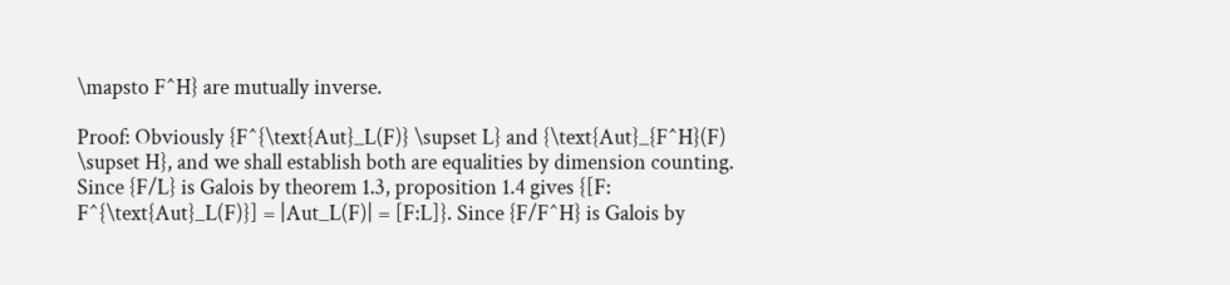\mapsto F^H} are mutually inverse.

Proof: Obviously {F^{\text{Aut}_L(F)} \supset L} and {\text{Aut}_{F^H}(F) \supset H}, and we shall establish both are equalities by dimension counting. Since {F/L} is Galois by theorem 1.3, proposition 1.4 gives {[F: F^{\text{Aut}_L(F)}] = |Aut_L(F)| = [F:L]}. Since {F/F^H} is Galois by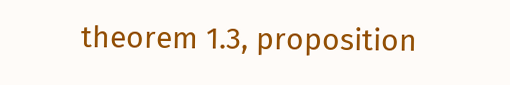theorem 1.3, proposition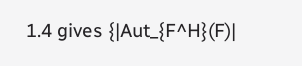1.4 gives {|Aut_{F^H}(F)|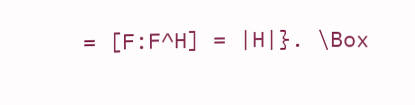= [F:F^H] = |H|}. \Box